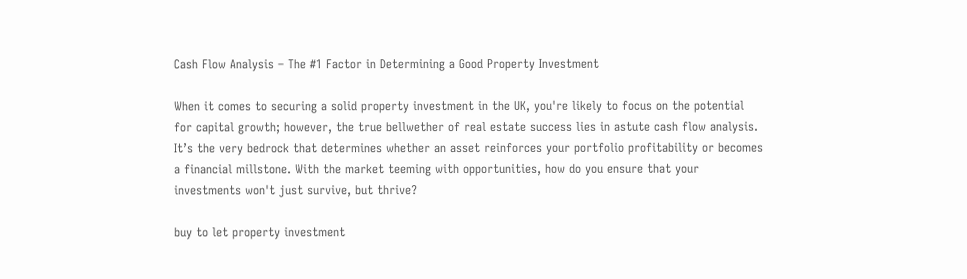Cash Flow Analysis – The #1 Factor in Determining a Good Property Investment

When it comes to securing a solid property investment in the UK, you're likely to focus on the potential for capital growth; however, the true bellwether of real estate success lies in astute cash flow analysis. It’s the very bedrock that determines whether an asset reinforces your portfolio profitability or becomes a financial millstone. With the market teeming with opportunities, how do you ensure that your investments won't just survive, but thrive?

buy to let property investment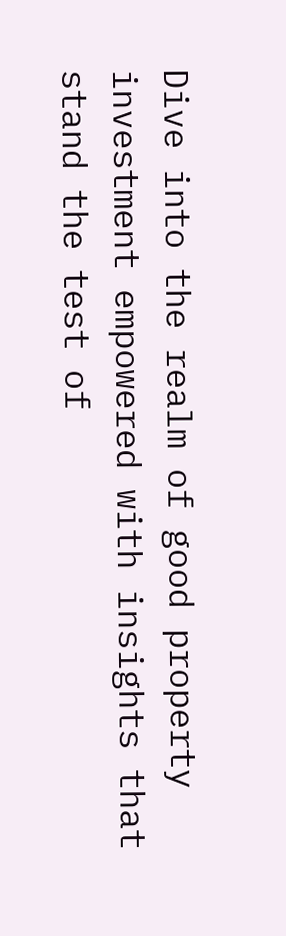Dive into the realm of good property investment empowered with insights that stand the test of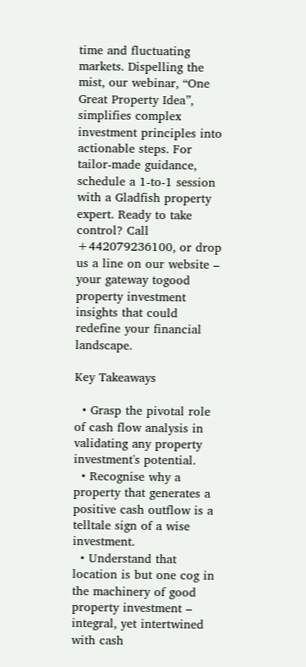time and fluctuating markets. Dispelling the mist, our webinar, “One Great Property Idea”, simplifies complex investment principles into actionable steps. For tailor-made guidance, schedule a 1-to-1 session with a Gladfish property expert. Ready to take control? Call +442079236100, or drop us a line on our website – your gateway togood  property investment insights that could redefine your financial landscape.

Key Takeaways

  • Grasp the pivotal role of cash flow analysis in validating any property investment's potential.
  • Recognise why a property that generates a positive cash outflow is a telltale sign of a wise investment.
  • Understand that location is but one cog in the machinery of good property investment – integral, yet intertwined with cash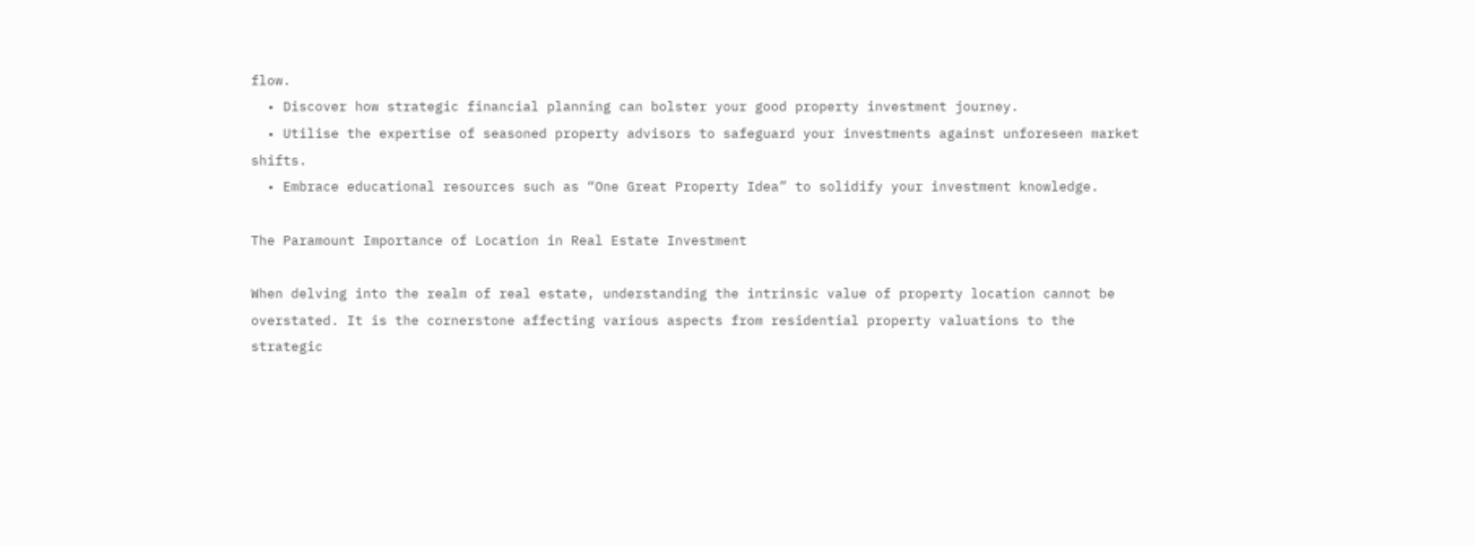flow.
  • Discover how strategic financial planning can bolster your good property investment journey.
  • Utilise the expertise of seasoned property advisors to safeguard your investments against unforeseen market shifts.
  • Embrace educational resources such as “One Great Property Idea” to solidify your investment knowledge.

The Paramount Importance of Location in Real Estate Investment

When delving into the realm of real estate, understanding the intrinsic value of property location cannot be overstated. It is the cornerstone affecting various aspects from residential property valuations to the strategic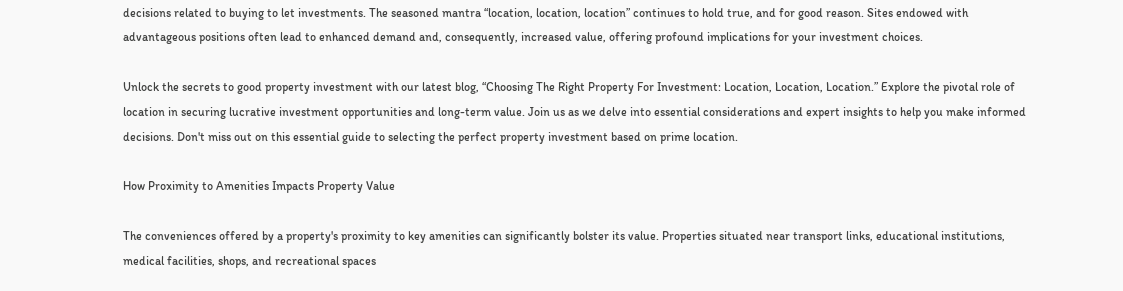decisions related to buying to let investments. The seasoned mantra “location, location, location” continues to hold true, and for good reason. Sites endowed with advantageous positions often lead to enhanced demand and, consequently, increased value, offering profound implications for your investment choices.

Unlock the secrets to good property investment with our latest blog, “Choosing The Right Property For Investment: Location, Location, Location.” Explore the pivotal role of location in securing lucrative investment opportunities and long-term value. Join us as we delve into essential considerations and expert insights to help you make informed decisions. Don't miss out on this essential guide to selecting the perfect property investment based on prime location.

How Proximity to Amenities Impacts Property Value

The conveniences offered by a property's proximity to key amenities can significantly bolster its value. Properties situated near transport links, educational institutions, medical facilities, shops, and recreational spaces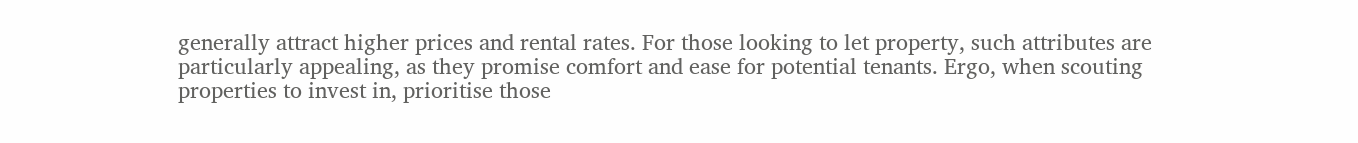generally attract higher prices and rental rates. For those looking to let property, such attributes are particularly appealing, as they promise comfort and ease for potential tenants. Ergo, when scouting properties to invest in, prioritise those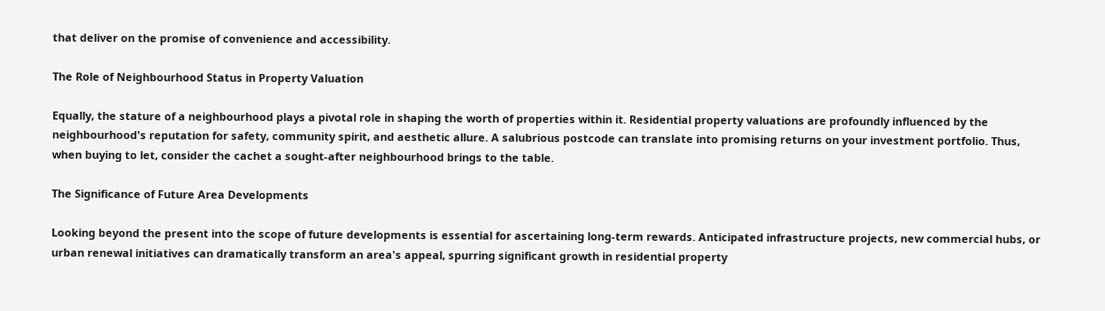that deliver on the promise of convenience and accessibility.

The Role of Neighbourhood Status in Property Valuation

Equally, the stature of a neighbourhood plays a pivotal role in shaping the worth of properties within it. Residential property valuations are profoundly influenced by the neighbourhood's reputation for safety, community spirit, and aesthetic allure. A salubrious postcode can translate into promising returns on your investment portfolio. Thus, when buying to let, consider the cachet a sought-after neighbourhood brings to the table.

The Significance of Future Area Developments

Looking beyond the present into the scope of future developments is essential for ascertaining long-term rewards. Anticipated infrastructure projects, new commercial hubs, or urban renewal initiatives can dramatically transform an area's appeal, spurring significant growth in residential property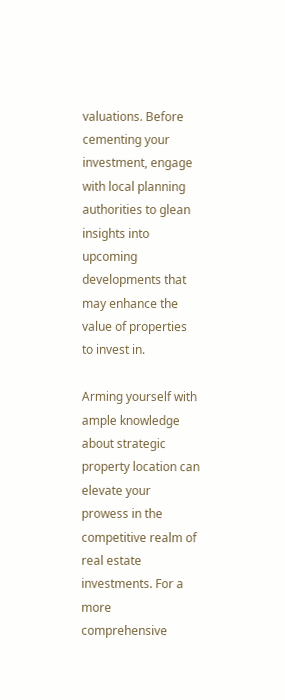valuations. Before cementing your investment, engage with local planning authorities to glean insights into upcoming developments that may enhance the value of properties to invest in.

Arming yourself with ample knowledge about strategic property location can elevate your prowess in the competitive realm of real estate investments. For a more comprehensive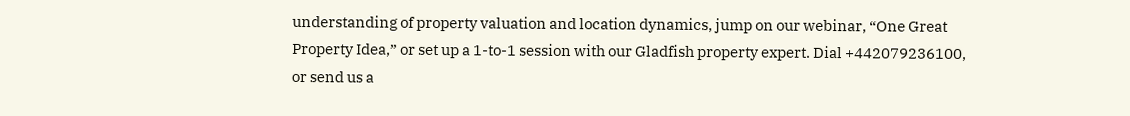understanding of property valuation and location dynamics, jump on our webinar, “One Great Property Idea,” or set up a 1-to-1 session with our Gladfish property expert. Dial +442079236100, or send us a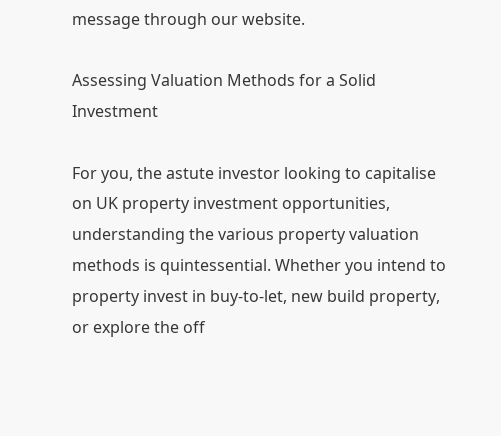message through our website.

Assessing Valuation Methods for a Solid Investment

For you, the astute investor looking to capitalise on UK property investment opportunities, understanding the various property valuation methods is quintessential. Whether you intend to property invest in buy-to-let, new build property, or explore the off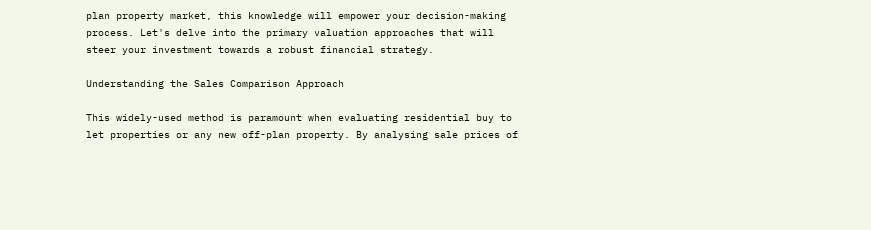plan property market, this knowledge will empower your decision-making process. Let's delve into the primary valuation approaches that will steer your investment towards a robust financial strategy.

Understanding the Sales Comparison Approach

This widely-used method is paramount when evaluating residential buy to let properties or any new off-plan property. By analysing sale prices of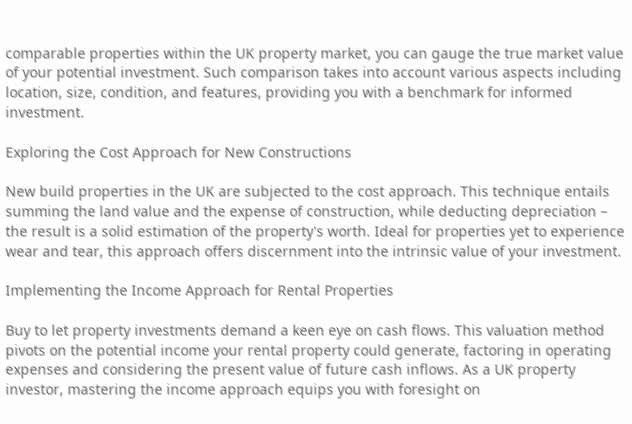comparable properties within the UK property market, you can gauge the true market value of your potential investment. Such comparison takes into account various aspects including location, size, condition, and features, providing you with a benchmark for informed investment.

Exploring the Cost Approach for New Constructions

New build properties in the UK are subjected to the cost approach. This technique entails summing the land value and the expense of construction, while deducting depreciation – the result is a solid estimation of the property's worth. Ideal for properties yet to experience wear and tear, this approach offers discernment into the intrinsic value of your investment.

Implementing the Income Approach for Rental Properties

Buy to let property investments demand a keen eye on cash flows. This valuation method pivots on the potential income your rental property could generate, factoring in operating expenses and considering the present value of future cash inflows. As a UK property investor, mastering the income approach equips you with foresight on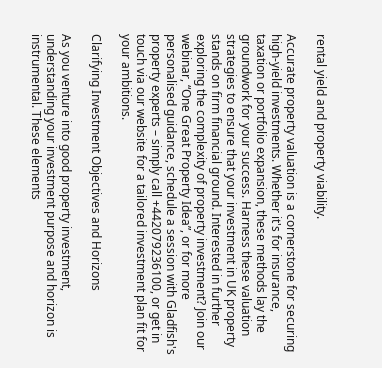rental yield and property viability.

Accurate property valuation is a cornerstone for securing high-yield investments. Whether it's for insurance, taxation or portfolio expansion, these methods lay the groundwork for your success. Harness these valuation strategies to ensure that your investment in UK property stands on firm financial ground. Interested in further exploring the complexity of property investment? Join our webinar, “One Great Property Idea”, or for more personalised guidance, schedule a session with Gladfish's property experts – simply call +442079236100, or get in touch via our website for a tailored investment plan fit for your ambitions.

Clarifying Investment Objectives and Horizons

As you venture into good property investment, understanding your investment purpose and horizon is instrumental. These elements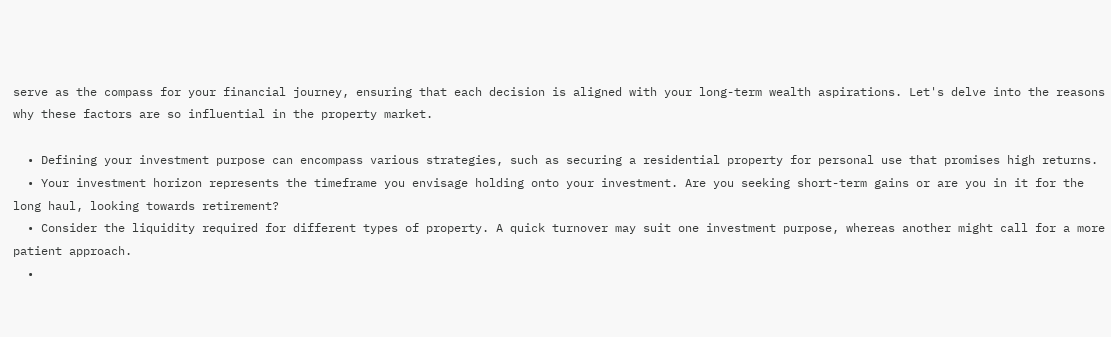serve as the compass for your financial journey, ensuring that each decision is aligned with your long-term wealth aspirations. Let's delve into the reasons why these factors are so influential in the property market.

  • Defining your investment purpose can encompass various strategies, such as securing a residential property for personal use that promises high returns.
  • Your investment horizon represents the timeframe you envisage holding onto your investment. Are you seeking short-term gains or are you in it for the long haul, looking towards retirement?
  • Consider the liquidity required for different types of property. A quick turnover may suit one investment purpose, whereas another might call for a more patient approach.
  •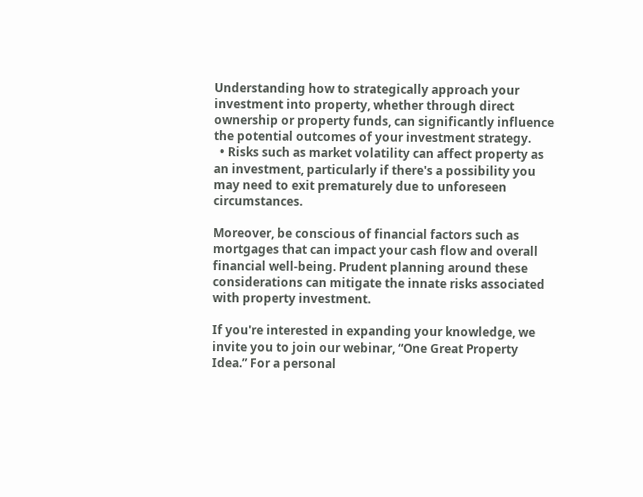Understanding how to strategically approach your investment into property, whether through direct ownership or property funds, can significantly influence the potential outcomes of your investment strategy.
  • Risks such as market volatility can affect property as an investment, particularly if there's a possibility you may need to exit prematurely due to unforeseen circumstances.

Moreover, be conscious of financial factors such as mortgages that can impact your cash flow and overall financial well-being. Prudent planning around these considerations can mitigate the innate risks associated with property investment.

If you're interested in expanding your knowledge, we invite you to join our webinar, “One Great Property Idea.” For a personal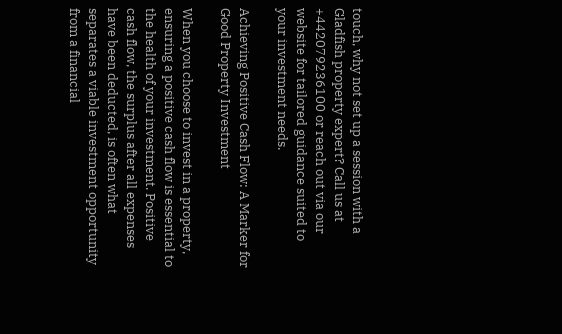touch, why not set up a session with a Gladfish property expert? Call us at +442079236100 or reach out via our website for tailored guidance suited to your investment needs.

Achieving Positive Cash Flow: A Marker for Good Property Investment

When you choose to invest in a property, ensuring a positive cash flow is essential to the health of your investment. Positive cash flow, the surplus after all expenses have been deducted, is often what separates a viable investment opportunity from a financial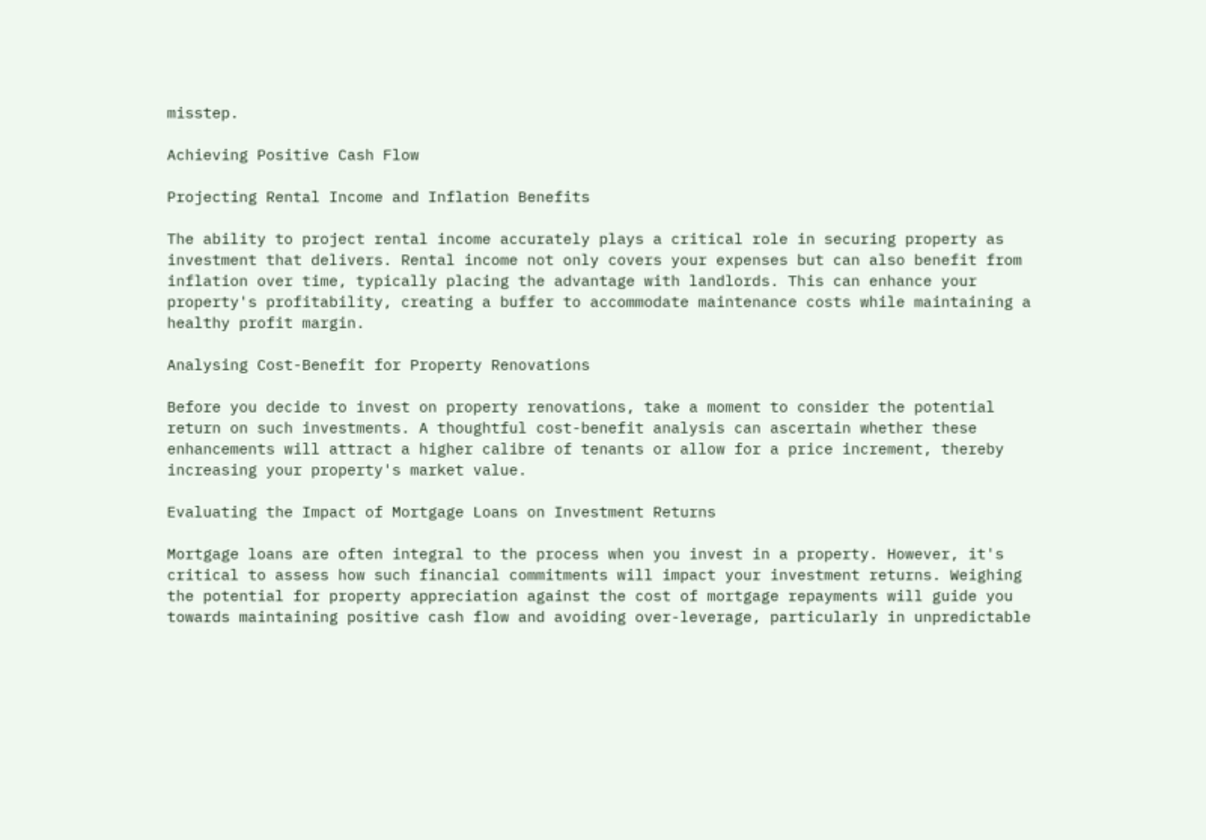misstep.

Achieving Positive Cash Flow

Projecting Rental Income and Inflation Benefits

The ability to project rental income accurately plays a critical role in securing property as investment that delivers. Rental income not only covers your expenses but can also benefit from inflation over time, typically placing the advantage with landlords. This can enhance your property's profitability, creating a buffer to accommodate maintenance costs while maintaining a healthy profit margin.

Analysing Cost-Benefit for Property Renovations

Before you decide to invest on property renovations, take a moment to consider the potential return on such investments. A thoughtful cost-benefit analysis can ascertain whether these enhancements will attract a higher calibre of tenants or allow for a price increment, thereby increasing your property's market value.

Evaluating the Impact of Mortgage Loans on Investment Returns

Mortgage loans are often integral to the process when you invest in a property. However, it's critical to assess how such financial commitments will impact your investment returns. Weighing the potential for property appreciation against the cost of mortgage repayments will guide you towards maintaining positive cash flow and avoiding over-leverage, particularly in unpredictable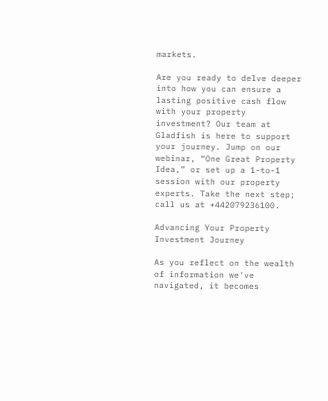markets.

Are you ready to delve deeper into how you can ensure a lasting positive cash flow with your property investment? Our team at Gladfish is here to support your journey. Jump on our webinar, “One Great Property Idea,” or set up a 1-to-1 session with our property experts. Take the next step; call us at +442079236100.

Advancing Your Property Investment Journey

As you reflect on the wealth of information we've navigated, it becomes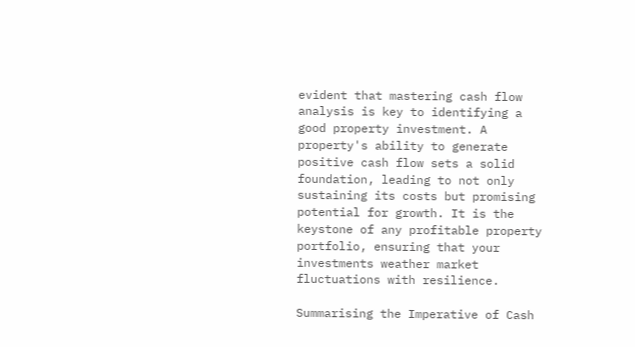evident that mastering cash flow analysis is key to identifying a good property investment. A property's ability to generate positive cash flow sets a solid foundation, leading to not only sustaining its costs but promising potential for growth. It is the keystone of any profitable property portfolio, ensuring that your investments weather market fluctuations with resilience.

Summarising the Imperative of Cash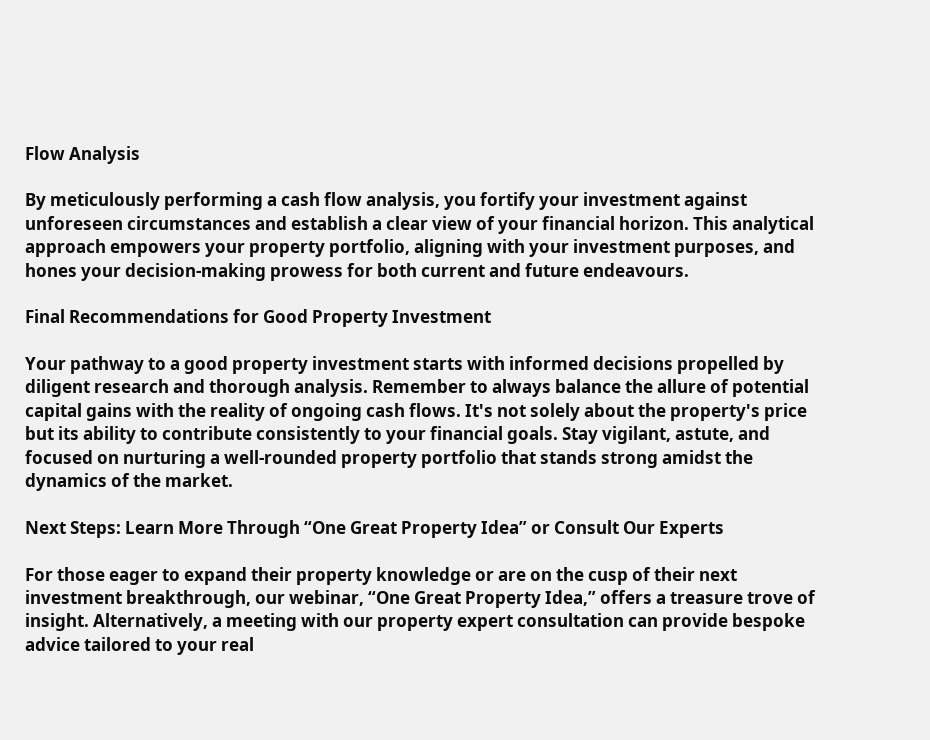Flow Analysis

By meticulously performing a cash flow analysis, you fortify your investment against unforeseen circumstances and establish a clear view of your financial horizon. This analytical approach empowers your property portfolio, aligning with your investment purposes, and hones your decision-making prowess for both current and future endeavours.

Final Recommendations for Good Property Investment

Your pathway to a good property investment starts with informed decisions propelled by diligent research and thorough analysis. Remember to always balance the allure of potential capital gains with the reality of ongoing cash flows. It's not solely about the property's price but its ability to contribute consistently to your financial goals. Stay vigilant, astute, and focused on nurturing a well-rounded property portfolio that stands strong amidst the dynamics of the market.

Next Steps: Learn More Through “One Great Property Idea” or Consult Our Experts

For those eager to expand their property knowledge or are on the cusp of their next investment breakthrough, our webinar, “One Great Property Idea,” offers a treasure trove of insight. Alternatively, a meeting with our property expert consultation can provide bespoke advice tailored to your real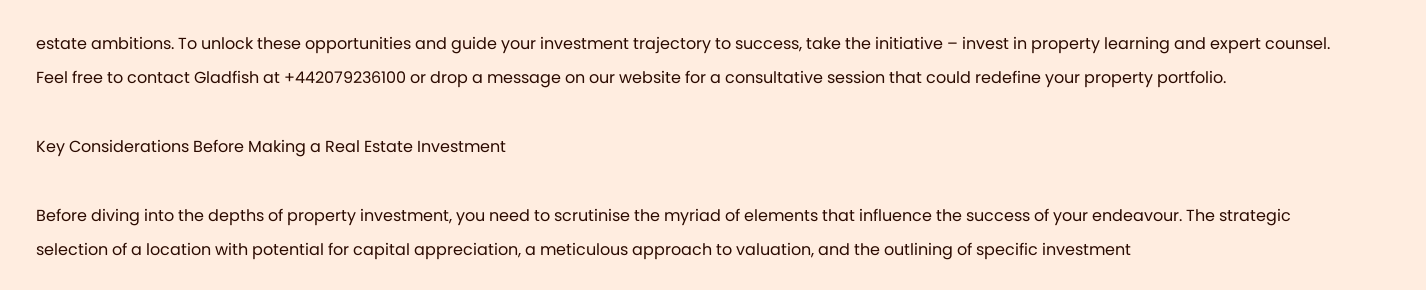estate ambitions. To unlock these opportunities and guide your investment trajectory to success, take the initiative – invest in property learning and expert counsel. Feel free to contact Gladfish at +442079236100 or drop a message on our website for a consultative session that could redefine your property portfolio.

Key Considerations Before Making a Real Estate Investment

Before diving into the depths of property investment, you need to scrutinise the myriad of elements that influence the success of your endeavour. The strategic selection of a location with potential for capital appreciation, a meticulous approach to valuation, and the outlining of specific investment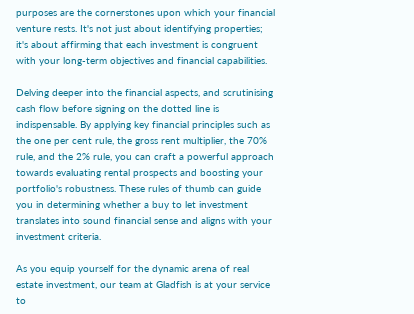purposes are the cornerstones upon which your financial venture rests. It's not just about identifying properties; it's about affirming that each investment is congruent with your long-term objectives and financial capabilities.

Delving deeper into the financial aspects, and scrutinising cash flow before signing on the dotted line is indispensable. By applying key financial principles such as the one per cent rule, the gross rent multiplier, the 70% rule, and the 2% rule, you can craft a powerful approach towards evaluating rental prospects and boosting your portfolio's robustness. These rules of thumb can guide you in determining whether a buy to let investment translates into sound financial sense and aligns with your investment criteria.

As you equip yourself for the dynamic arena of real estate investment, our team at Gladfish is at your service to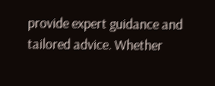provide expert guidance and tailored advice. Whether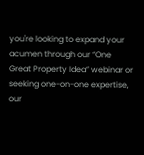you're looking to expand your acumen through our “One Great Property Idea” webinar or seeking one-on-one expertise, our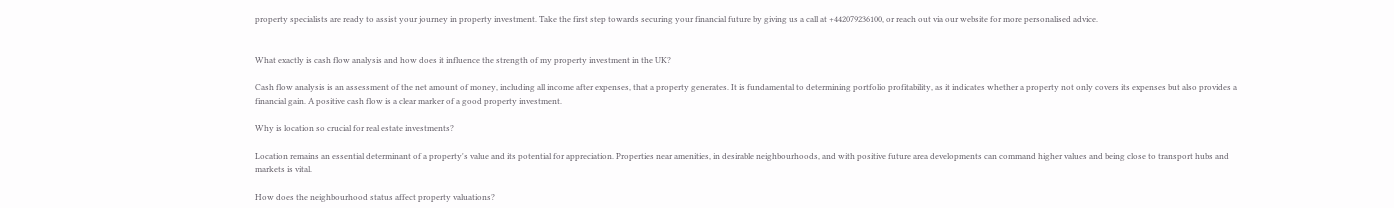property specialists are ready to assist your journey in property investment. Take the first step towards securing your financial future by giving us a call at +442079236100, or reach out via our website for more personalised advice.


What exactly is cash flow analysis and how does it influence the strength of my property investment in the UK?

Cash flow analysis is an assessment of the net amount of money, including all income after expenses, that a property generates. It is fundamental to determining portfolio profitability, as it indicates whether a property not only covers its expenses but also provides a financial gain. A positive cash flow is a clear marker of a good property investment.

Why is location so crucial for real estate investments?

Location remains an essential determinant of a property's value and its potential for appreciation. Properties near amenities, in desirable neighbourhoods, and with positive future area developments can command higher values and being close to transport hubs and markets is vital.

How does the neighbourhood status affect property valuations?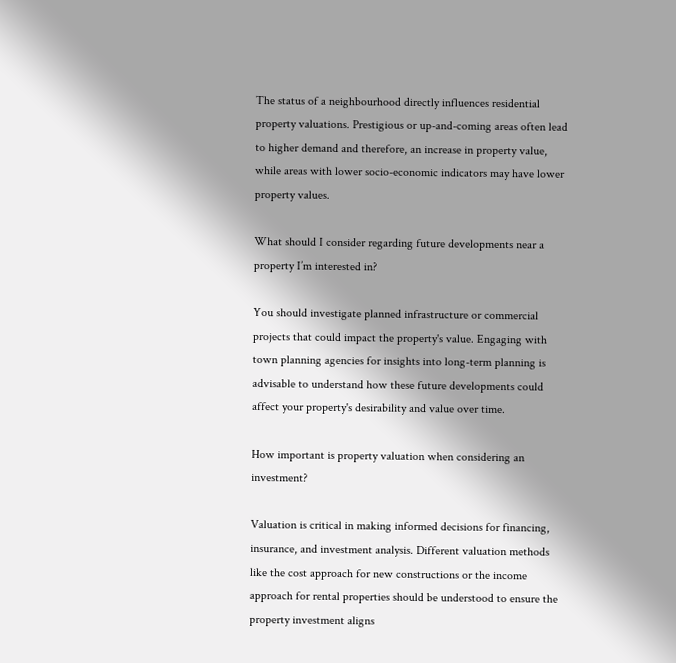The status of a neighbourhood directly influences residential property valuations. Prestigious or up-and-coming areas often lead to higher demand and therefore, an increase in property value, while areas with lower socio-economic indicators may have lower property values.

What should I consider regarding future developments near a property I’m interested in?

You should investigate planned infrastructure or commercial projects that could impact the property's value. Engaging with town planning agencies for insights into long-term planning is advisable to understand how these future developments could affect your property's desirability and value over time.

How important is property valuation when considering an investment?

Valuation is critical in making informed decisions for financing, insurance, and investment analysis. Different valuation methods like the cost approach for new constructions or the income approach for rental properties should be understood to ensure the property investment aligns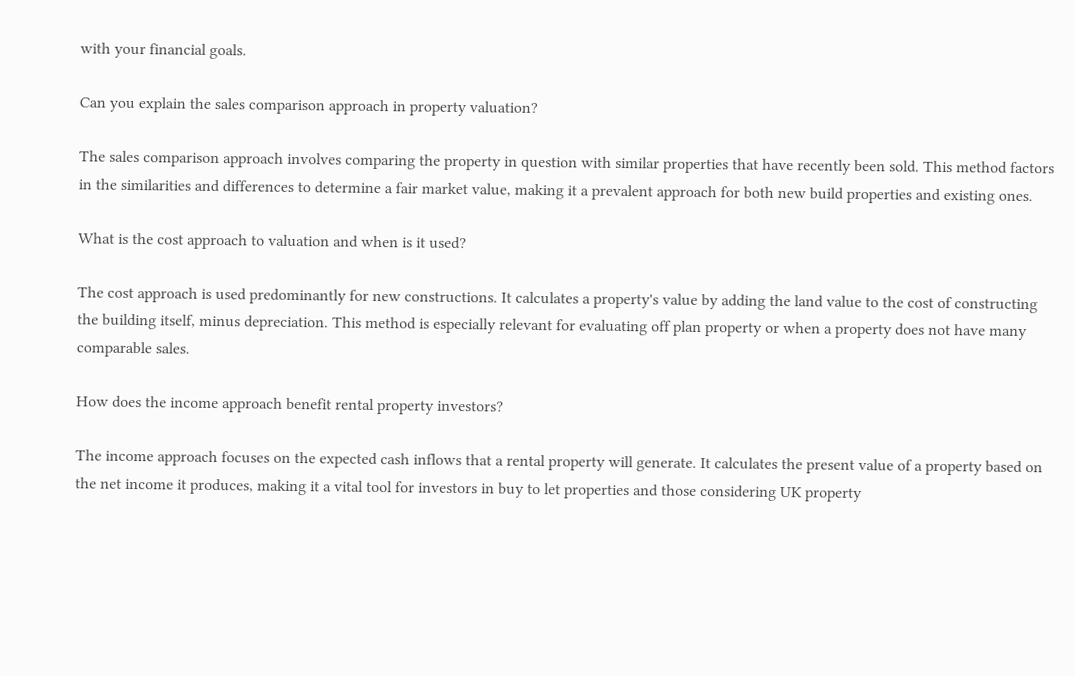with your financial goals.

Can you explain the sales comparison approach in property valuation?

The sales comparison approach involves comparing the property in question with similar properties that have recently been sold. This method factors in the similarities and differences to determine a fair market value, making it a prevalent approach for both new build properties and existing ones.

What is the cost approach to valuation and when is it used?

The cost approach is used predominantly for new constructions. It calculates a property's value by adding the land value to the cost of constructing the building itself, minus depreciation. This method is especially relevant for evaluating off plan property or when a property does not have many comparable sales.

How does the income approach benefit rental property investors?

The income approach focuses on the expected cash inflows that a rental property will generate. It calculates the present value of a property based on the net income it produces, making it a vital tool for investors in buy to let properties and those considering UK property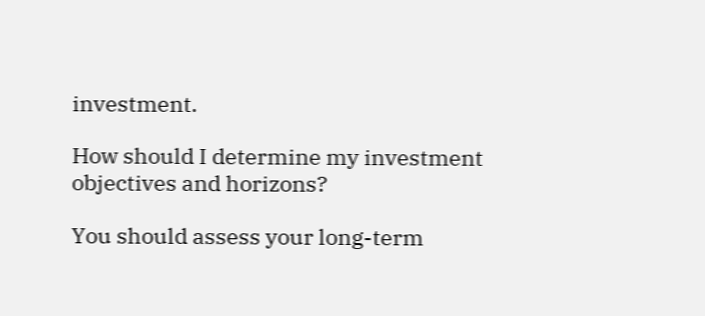investment.

How should I determine my investment objectives and horizons?

You should assess your long-term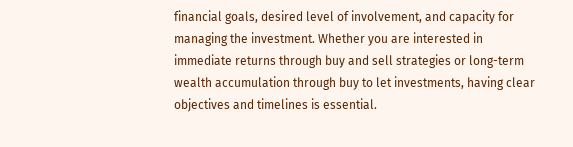financial goals, desired level of involvement, and capacity for managing the investment. Whether you are interested in immediate returns through buy and sell strategies or long-term wealth accumulation through buy to let investments, having clear objectives and timelines is essential.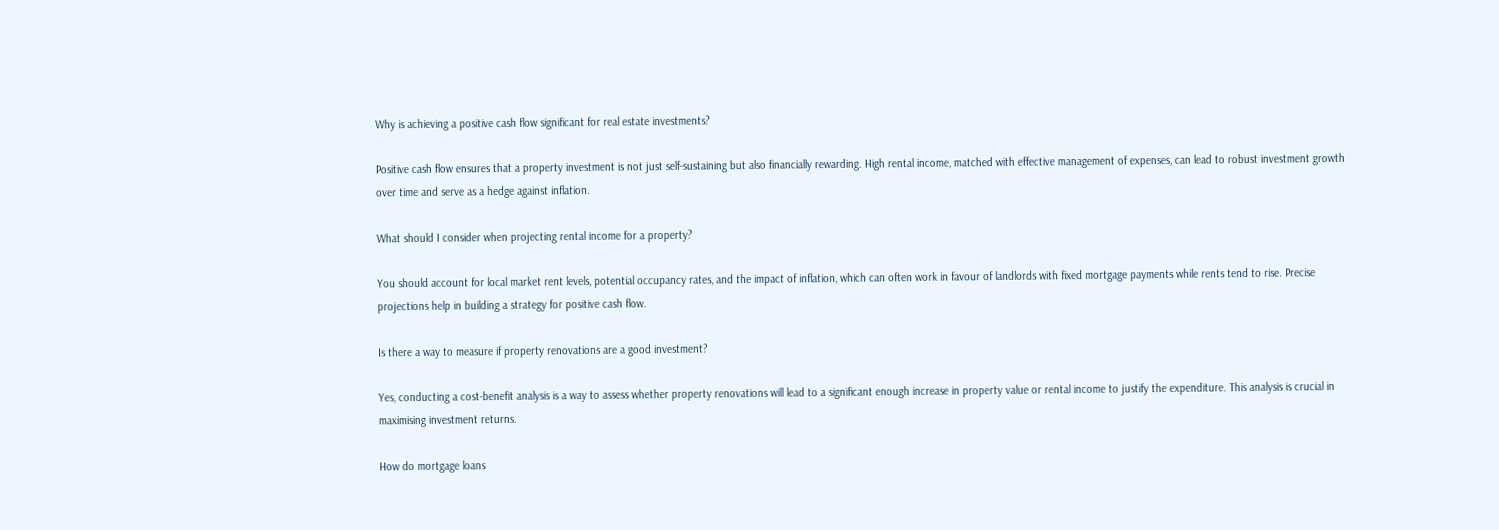Why is achieving a positive cash flow significant for real estate investments?

Positive cash flow ensures that a property investment is not just self-sustaining but also financially rewarding. High rental income, matched with effective management of expenses, can lead to robust investment growth over time and serve as a hedge against inflation.

What should I consider when projecting rental income for a property?

You should account for local market rent levels, potential occupancy rates, and the impact of inflation, which can often work in favour of landlords with fixed mortgage payments while rents tend to rise. Precise projections help in building a strategy for positive cash flow.

Is there a way to measure if property renovations are a good investment?

Yes, conducting a cost-benefit analysis is a way to assess whether property renovations will lead to a significant enough increase in property value or rental income to justify the expenditure. This analysis is crucial in maximising investment returns.

How do mortgage loans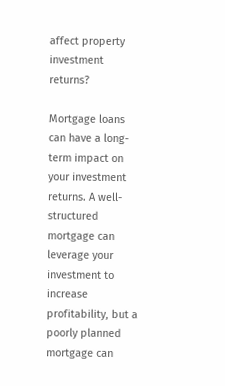affect property investment returns?

Mortgage loans can have a long-term impact on your investment returns. A well-structured mortgage can leverage your investment to increase profitability, but a poorly planned mortgage can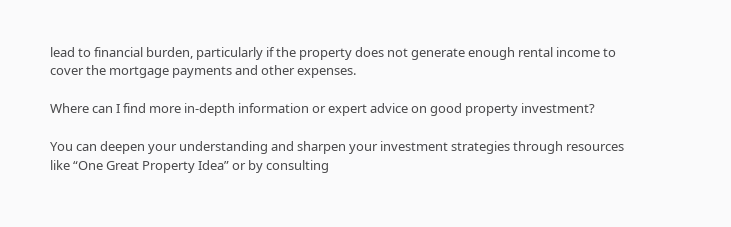lead to financial burden, particularly if the property does not generate enough rental income to cover the mortgage payments and other expenses.

Where can I find more in-depth information or expert advice on good property investment?

You can deepen your understanding and sharpen your investment strategies through resources like “One Great Property Idea” or by consulting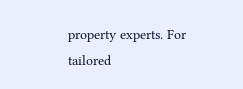property experts. For tailored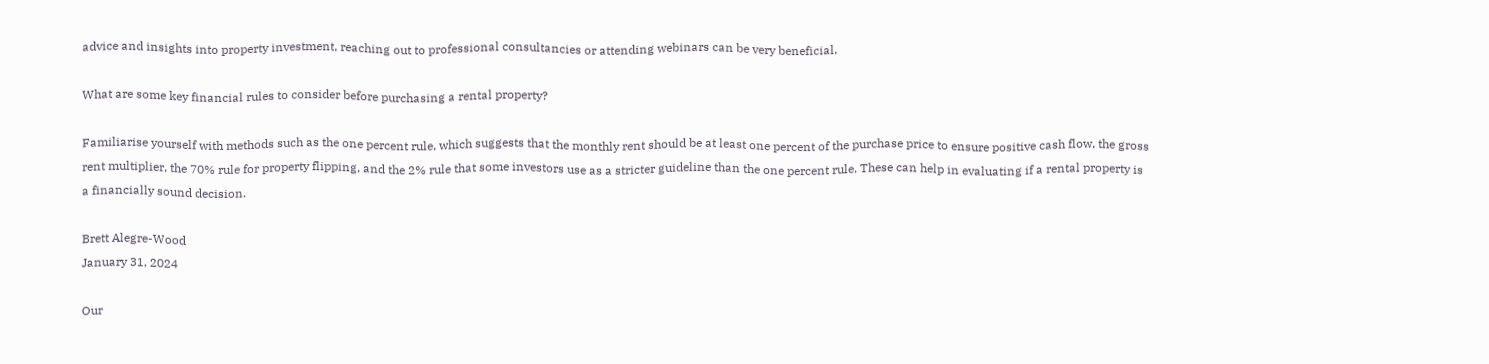advice and insights into property investment, reaching out to professional consultancies or attending webinars can be very beneficial.

What are some key financial rules to consider before purchasing a rental property?

Familiarise yourself with methods such as the one percent rule, which suggests that the monthly rent should be at least one percent of the purchase price to ensure positive cash flow, the gross rent multiplier, the 70% rule for property flipping, and the 2% rule that some investors use as a stricter guideline than the one percent rule. These can help in evaluating if a rental property is a financially sound decision.

Brett Alegre-Wood
January 31, 2024

Our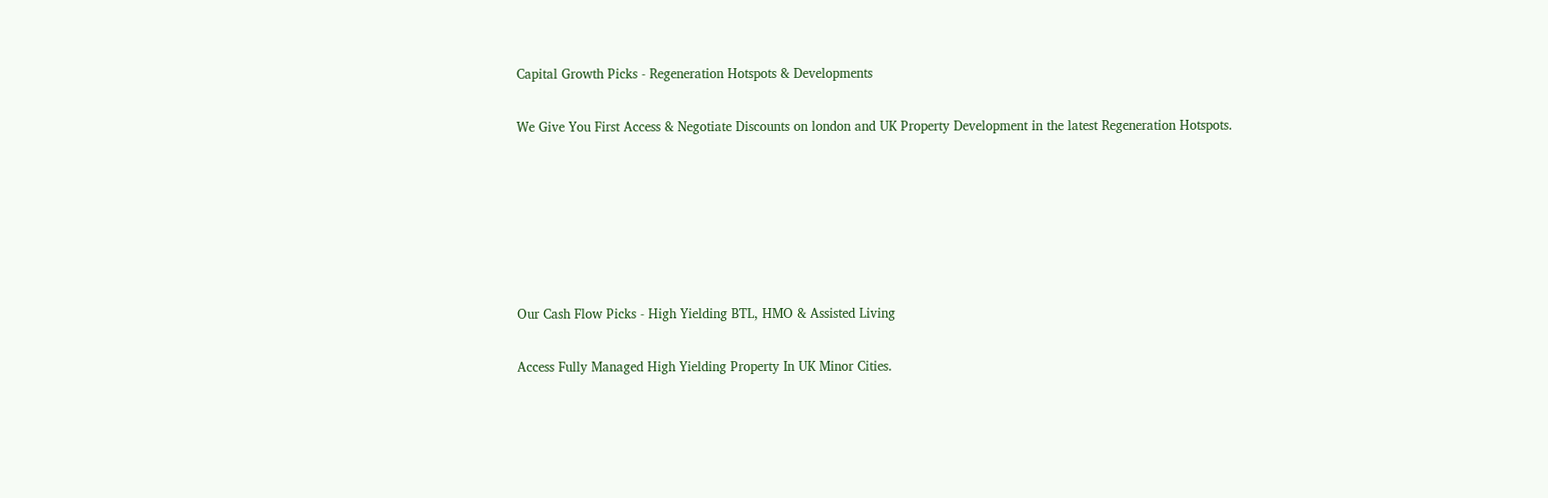Capital Growth Picks - Regeneration Hotspots & Developments

We Give You First Access & Negotiate Discounts on london and UK Property Development in the latest Regeneration Hotspots.






Our Cash Flow Picks - High Yielding BTL, HMO & Assisted Living

Access Fully Managed High Yielding Property In UK Minor Cities.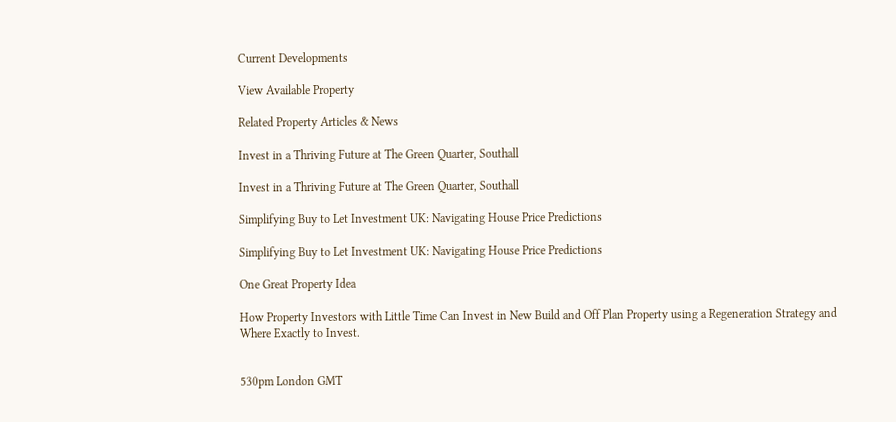Current Developments

View Available Property

Related Property Articles & News

Invest in a Thriving Future at The Green Quarter, Southall

Invest in a Thriving Future at The Green Quarter, Southall

Simplifying Buy to Let Investment UK: Navigating House Price Predictions

Simplifying Buy to Let Investment UK: Navigating House Price Predictions

One Great Property Idea

How Property Investors with Little Time Can Invest in New Build and Off Plan Property using a Regeneration Strategy and Where Exactly to Invest.


530pm London GMT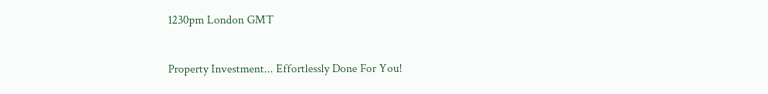1230pm London GMT

Property Investment... Effortlessly Done For You!